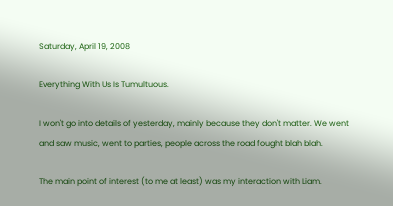Saturday, April 19, 2008

Everything With Us Is Tumultuous.

I won't go into details of yesterday, mainly because they don't matter. We went and saw music, went to parties, people across the road fought blah blah.

The main point of interest (to me at least) was my interaction with Liam.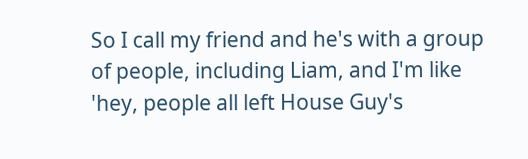So I call my friend and he's with a group of people, including Liam, and I'm like 'hey, people all left House Guy's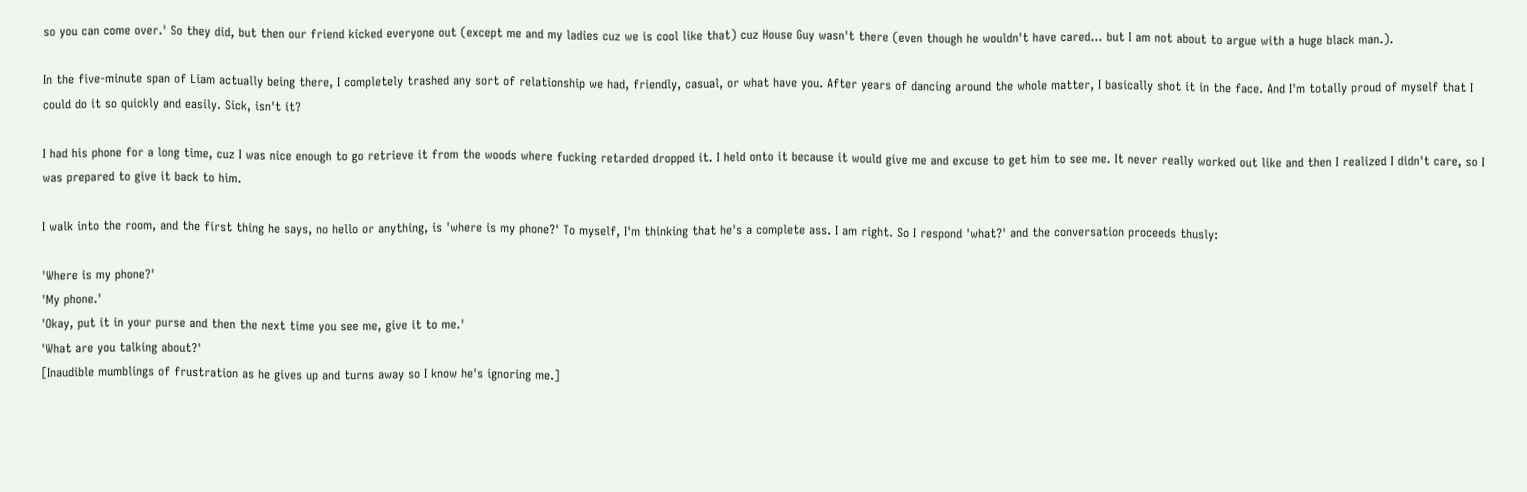so you can come over.' So they did, but then our friend kicked everyone out (except me and my ladies cuz we is cool like that) cuz House Guy wasn't there (even though he wouldn't have cared... but I am not about to argue with a huge black man.).

In the five-minute span of Liam actually being there, I completely trashed any sort of relationship we had, friendly, casual, or what have you. After years of dancing around the whole matter, I basically shot it in the face. And I'm totally proud of myself that I could do it so quickly and easily. Sick, isn't it?

I had his phone for a long time, cuz I was nice enough to go retrieve it from the woods where fucking retarded dropped it. I held onto it because it would give me and excuse to get him to see me. It never really worked out like and then I realized I didn't care, so I was prepared to give it back to him.

I walk into the room, and the first thing he says, no hello or anything, is 'where is my phone?' To myself, I'm thinking that he's a complete ass. I am right. So I respond 'what?' and the conversation proceeds thusly:

'Where is my phone?'
'My phone.'
'Okay, put it in your purse and then the next time you see me, give it to me.'
'What are you talking about?'
[Inaudible mumblings of frustration as he gives up and turns away so I know he's ignoring me.]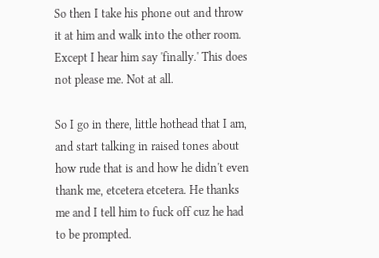So then I take his phone out and throw it at him and walk into the other room. Except I hear him say 'finally.' This does not please me. Not at all.

So I go in there, little hothead that I am, and start talking in raised tones about how rude that is and how he didn't even thank me, etcetera etcetera. He thanks me and I tell him to fuck off cuz he had to be prompted.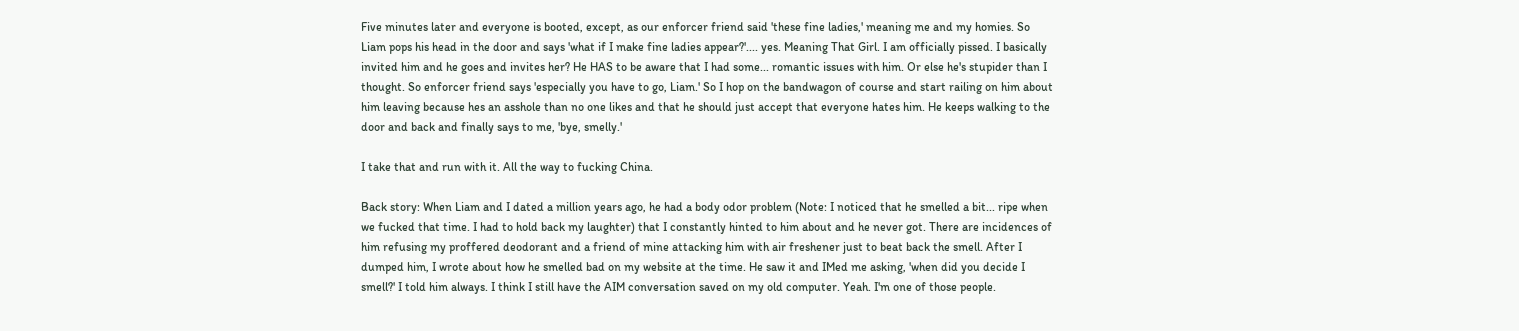Five minutes later and everyone is booted, except, as our enforcer friend said 'these fine ladies,' meaning me and my homies. So Liam pops his head in the door and says 'what if I make fine ladies appear?'.... yes. Meaning That Girl. I am officially pissed. I basically invited him and he goes and invites her? He HAS to be aware that I had some... romantic issues with him. Or else he's stupider than I thought. So enforcer friend says 'especially you have to go, Liam.' So I hop on the bandwagon of course and start railing on him about him leaving because hes an asshole than no one likes and that he should just accept that everyone hates him. He keeps walking to the door and back and finally says to me, 'bye, smelly.'

I take that and run with it. All the way to fucking China.

Back story: When Liam and I dated a million years ago, he had a body odor problem (Note: I noticed that he smelled a bit... ripe when we fucked that time. I had to hold back my laughter) that I constantly hinted to him about and he never got. There are incidences of him refusing my proffered deodorant and a friend of mine attacking him with air freshener just to beat back the smell. After I dumped him, I wrote about how he smelled bad on my website at the time. He saw it and IMed me asking, 'when did you decide I smell?' I told him always. I think I still have the AIM conversation saved on my old computer. Yeah. I'm one of those people.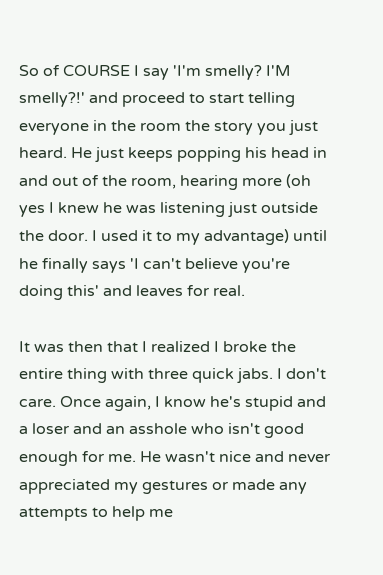So of COURSE I say 'I'm smelly? I'M smelly?!' and proceed to start telling everyone in the room the story you just heard. He just keeps popping his head in and out of the room, hearing more (oh yes I knew he was listening just outside the door. I used it to my advantage) until he finally says 'I can't believe you're doing this' and leaves for real.

It was then that I realized I broke the entire thing with three quick jabs. I don't care. Once again, I know he's stupid and a loser and an asshole who isn't good enough for me. He wasn't nice and never appreciated my gestures or made any attempts to help me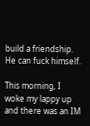build a friendship. He can fuck himself.

This morning, I woke my lappy up and there was an IM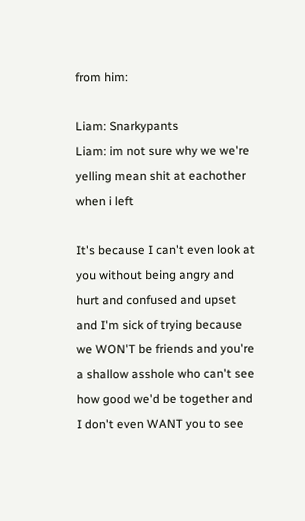from him:

Liam: Snarkypants
Liam: im not sure why we we're yelling mean shit at eachother when i left

It's because I can't even look at you without being angry and hurt and confused and upset and I'm sick of trying because we WON'T be friends and you're a shallow asshole who can't see how good we'd be together and I don't even WANT you to see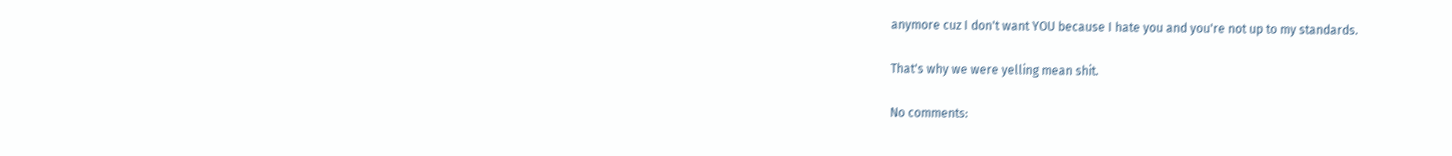anymore cuz I don't want YOU because I hate you and you're not up to my standards.

That's why we were yelling mean shit.

No comments: